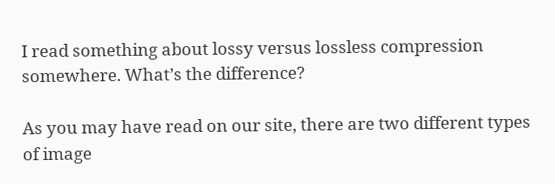I read something about lossy versus lossless compression somewhere. What’s the difference?

As you may have read on our site, there are two different types of image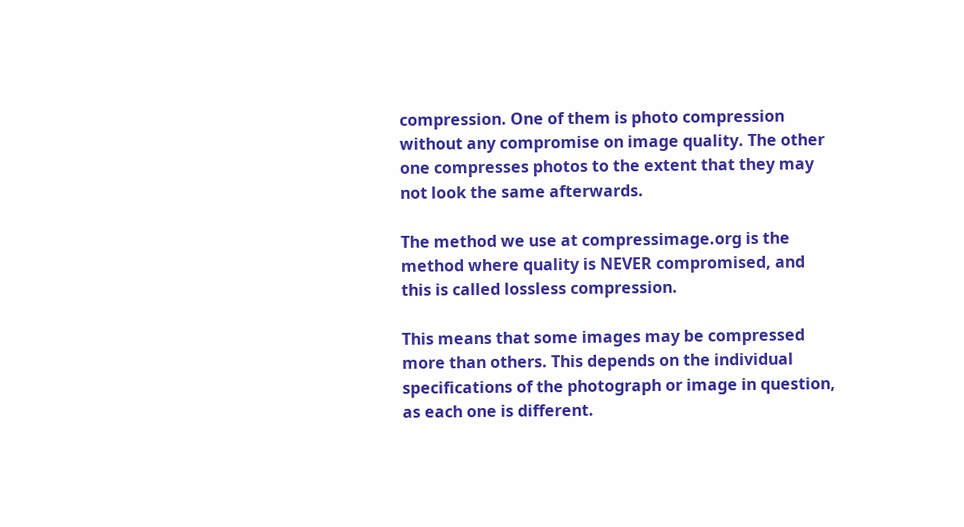compression. One of them is photo compression without any compromise on image quality. The other one compresses photos to the extent that they may not look the same afterwards.

The method we use at compressimage.org is the method where quality is NEVER compromised, and this is called lossless compression.

This means that some images may be compressed more than others. This depends on the individual specifications of the photograph or image in question, as each one is different.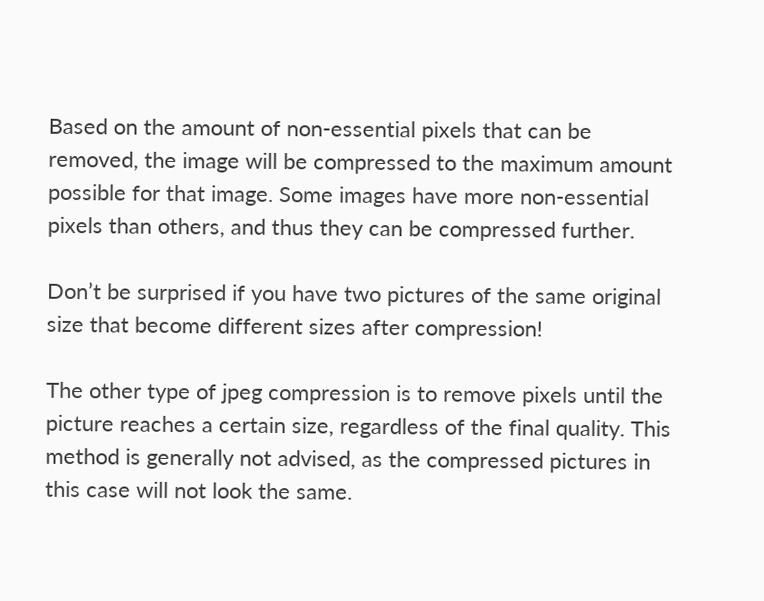Based on the amount of non-essential pixels that can be removed, the image will be compressed to the maximum amount possible for that image. Some images have more non-essential pixels than others, and thus they can be compressed further.

Don’t be surprised if you have two pictures of the same original size that become different sizes after compression!

The other type of jpeg compression is to remove pixels until the picture reaches a certain size, regardless of the final quality. This method is generally not advised, as the compressed pictures in this case will not look the same.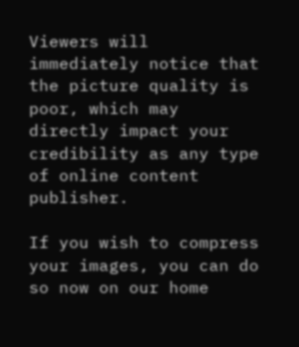Viewers will immediately notice that the picture quality is poor, which may directly impact your credibility as any type of online content publisher.

If you wish to compress your images, you can do so now on our home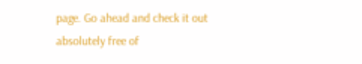page. Go ahead and check it out absolutely free of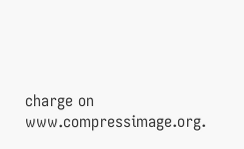charge on www.compressimage.org.